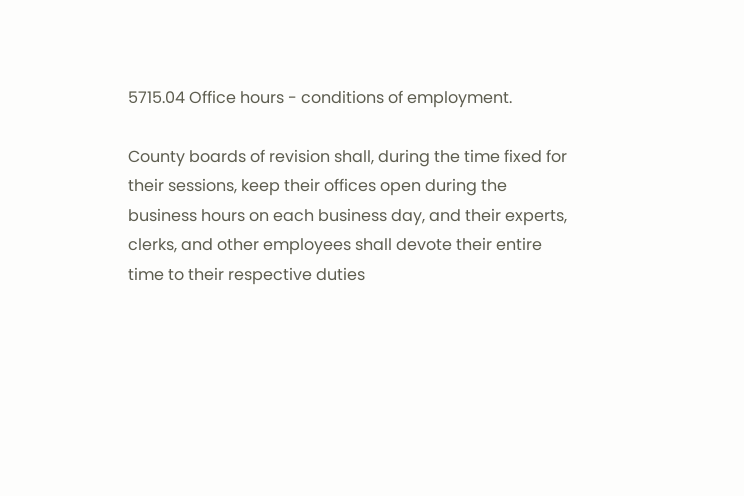5715.04 Office hours - conditions of employment.

County boards of revision shall, during the time fixed for their sessions, keep their offices open during the business hours on each business day, and their experts, clerks, and other employees shall devote their entire time to their respective duties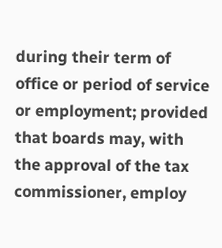during their term of office or period of service or employment; provided that boards may, with the approval of the tax commissioner, employ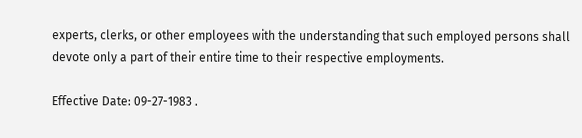experts, clerks, or other employees with the understanding that such employed persons shall devote only a part of their entire time to their respective employments.

Effective Date: 09-27-1983 .